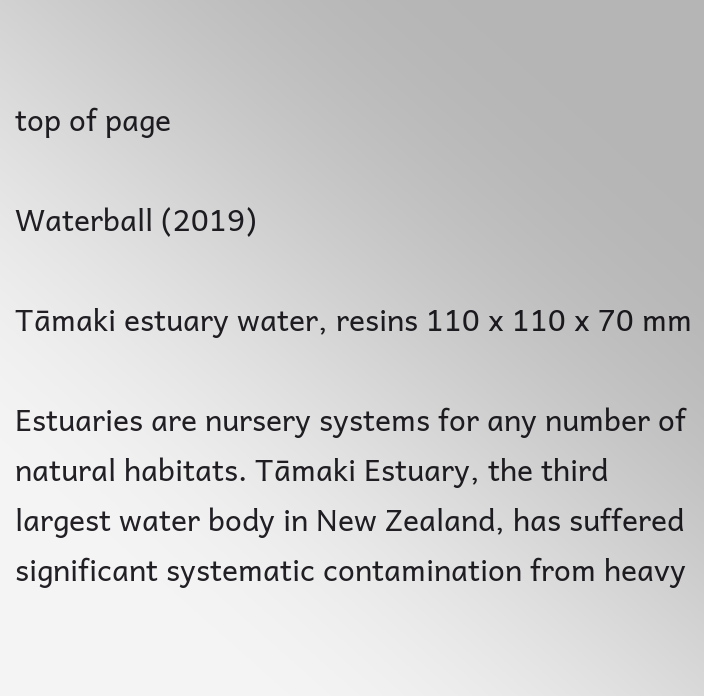top of page

Waterball (2019)

Tāmaki estuary water, resins 110 x 110 x 70 mm

Estuaries are nursery systems for any number of natural habitats. Tāmaki Estuary, the third largest water body in New Zealand, has suffered significant systematic contamination from heavy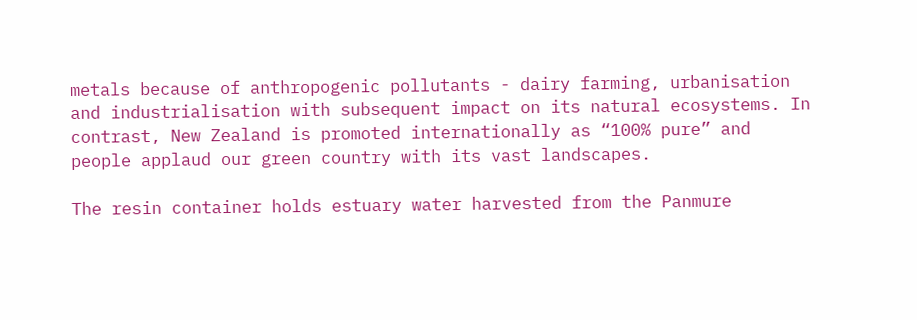metals because of anthropogenic pollutants - dairy farming, urbanisation and industrialisation with subsequent impact on its natural ecosystems. In contrast, New Zealand is promoted internationally as “100% pure” and people applaud our green country with its vast landscapes.

The resin container holds estuary water harvested from the Panmure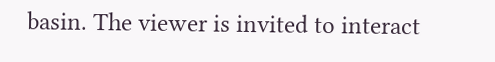basin. The viewer is invited to interact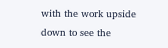with the work upside down to see the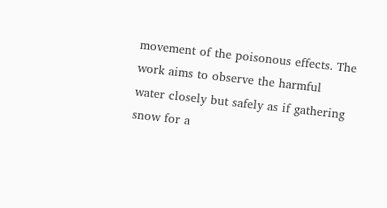movement of the poisonous effects. The work aims to observe the harmful water closely but safely as if gathering snow for a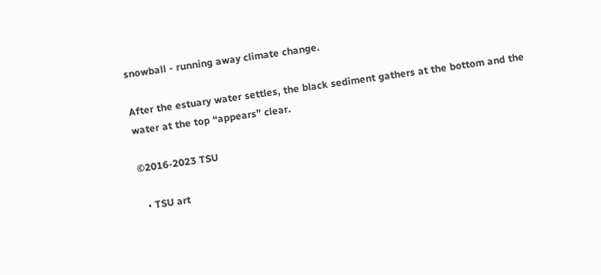snowball - running away climate change.

After the estuary water settles, the black sediment gathers at the bottom and the water at the top “appears” clear.

©2016-2023 TSU

  • TSU art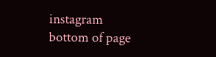instagram
bottom of page